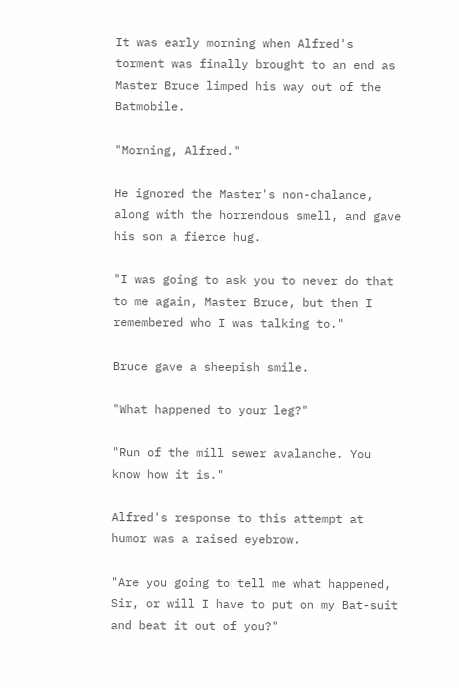It was early morning when Alfred's torment was finally brought to an end as Master Bruce limped his way out of the Batmobile.

"Morning, Alfred."

He ignored the Master's non-chalance, along with the horrendous smell, and gave his son a fierce hug.

"I was going to ask you to never do that to me again, Master Bruce, but then I remembered who I was talking to."

Bruce gave a sheepish smile.

"What happened to your leg?"

"Run of the mill sewer avalanche. You know how it is."

Alfred's response to this attempt at humor was a raised eyebrow.

"Are you going to tell me what happened, Sir, or will I have to put on my Bat-suit and beat it out of you?"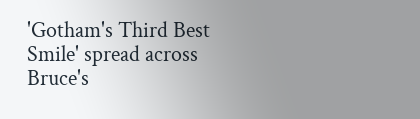'Gotham's Third Best Smile' spread across Bruce's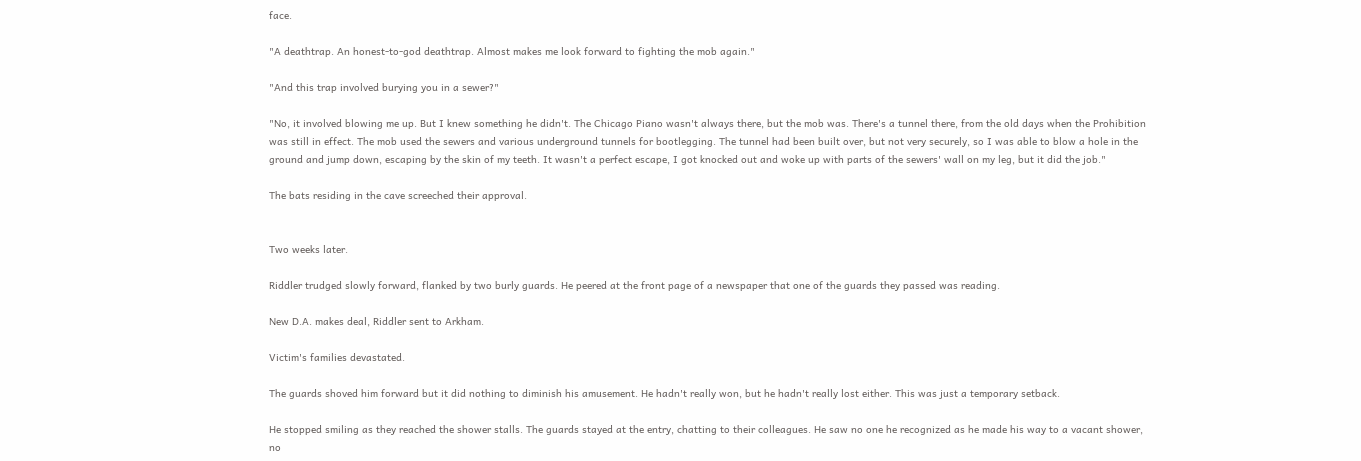face.

"A deathtrap. An honest-to-god deathtrap. Almost makes me look forward to fighting the mob again."

"And this trap involved burying you in a sewer?"

"No, it involved blowing me up. But I knew something he didn't. The Chicago Piano wasn't always there, but the mob was. There's a tunnel there, from the old days when the Prohibition was still in effect. The mob used the sewers and various underground tunnels for bootlegging. The tunnel had been built over, but not very securely, so I was able to blow a hole in the ground and jump down, escaping by the skin of my teeth. It wasn't a perfect escape, I got knocked out and woke up with parts of the sewers' wall on my leg, but it did the job."

The bats residing in the cave screeched their approval.


Two weeks later.

Riddler trudged slowly forward, flanked by two burly guards. He peered at the front page of a newspaper that one of the guards they passed was reading.

New D.A. makes deal, Riddler sent to Arkham.

Victim's families devastated.

The guards shoved him forward but it did nothing to diminish his amusement. He hadn't really won, but he hadn't really lost either. This was just a temporary setback.

He stopped smiling as they reached the shower stalls. The guards stayed at the entry, chatting to their colleagues. He saw no one he recognized as he made his way to a vacant shower, no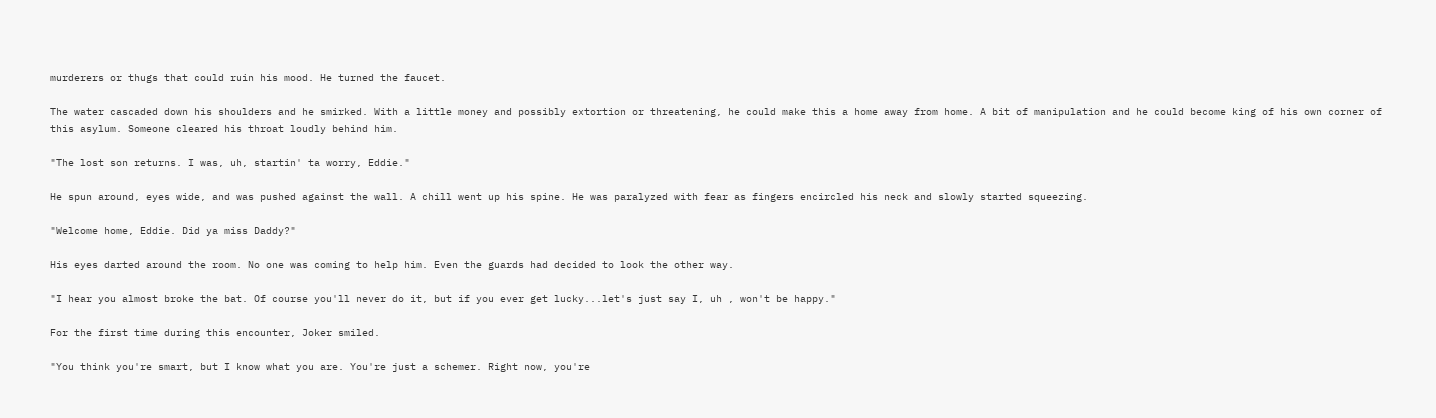murderers or thugs that could ruin his mood. He turned the faucet.

The water cascaded down his shoulders and he smirked. With a little money and possibly extortion or threatening, he could make this a home away from home. A bit of manipulation and he could become king of his own corner of this asylum. Someone cleared his throat loudly behind him.

"The lost son returns. I was, uh, startin' ta worry, Eddie."

He spun around, eyes wide, and was pushed against the wall. A chill went up his spine. He was paralyzed with fear as fingers encircled his neck and slowly started squeezing.

"Welcome home, Eddie. Did ya miss Daddy?"

His eyes darted around the room. No one was coming to help him. Even the guards had decided to look the other way.

"I hear you almost broke the bat. Of course you'll never do it, but if you ever get lucky...let's just say I, uh , won't be happy."

For the first time during this encounter, Joker smiled.

"You think you're smart, but I know what you are. You're just a schemer. Right now, you're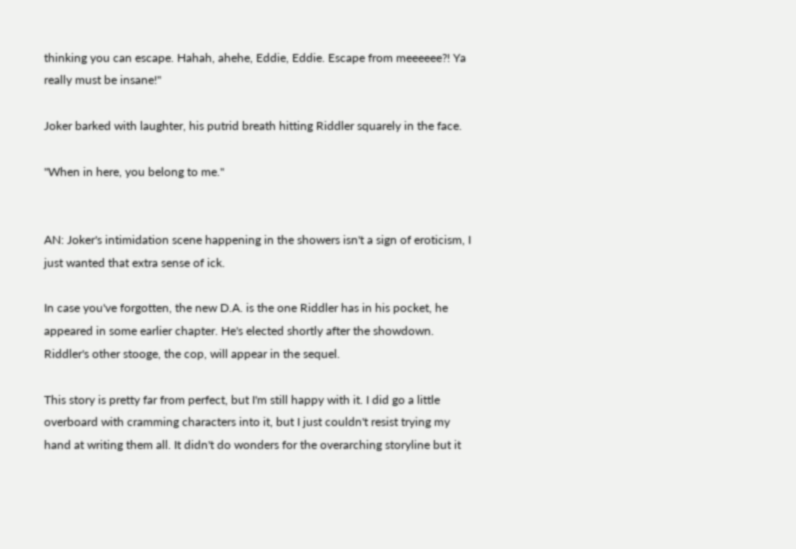thinking you can escape. Hahah, ahehe, Eddie, Eddie. Escape from meeeeee?! Ya really must be insane!"

Joker barked with laughter, his putrid breath hitting Riddler squarely in the face.

"When in here, you belong to me."


AN: Joker's intimidation scene happening in the showers isn't a sign of eroticism, I just wanted that extra sense of ick.

In case you've forgotten, the new D.A. is the one Riddler has in his pocket, he appeared in some earlier chapter. He's elected shortly after the showdown. Riddler's other stooge, the cop, will appear in the sequel.

This story is pretty far from perfect, but I'm still happy with it. I did go a little overboard with cramming characters into it, but I just couldn't resist trying my hand at writing them all. It didn't do wonders for the overarching storyline but it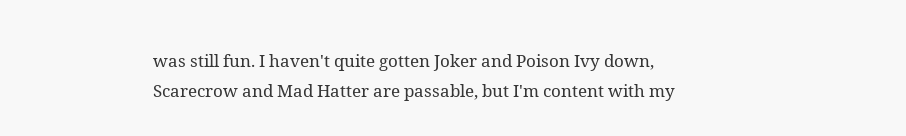was still fun. I haven't quite gotten Joker and Poison Ivy down, Scarecrow and Mad Hatter are passable, but I'm content with my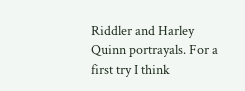Riddler and Harley Quinn portrayals. For a first try I think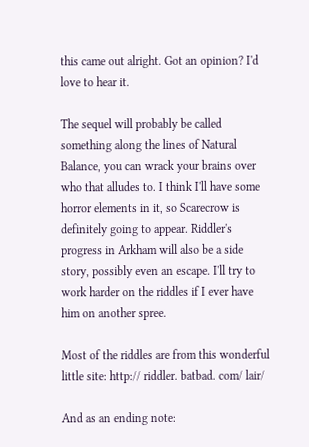this came out alright. Got an opinion? I'd love to hear it.

The sequel will probably be called something along the lines of Natural Balance, you can wrack your brains over who that alludes to. I think I'll have some horror elements in it, so Scarecrow is definitely going to appear. Riddler's progress in Arkham will also be a side story, possibly even an escape. I'll try to work harder on the riddles if I ever have him on another spree.

Most of the riddles are from this wonderful little site: http:// riddler. batbad. com/ lair/

And as an ending note: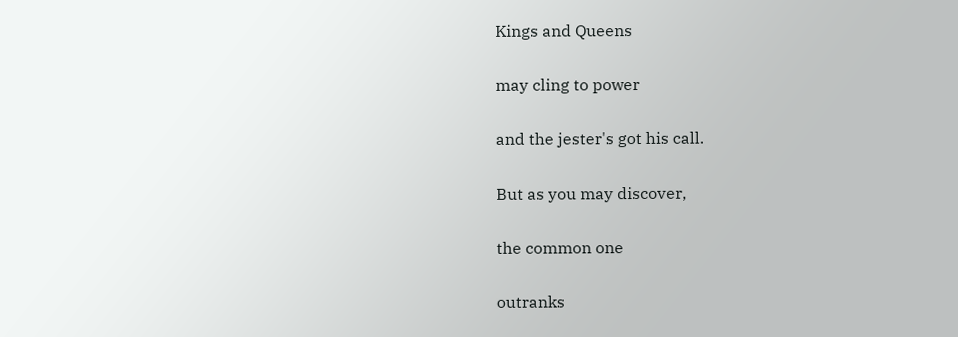Kings and Queens

may cling to power

and the jester's got his call.

But as you may discover,

the common one

outranks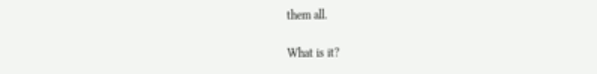them all.

What is it?